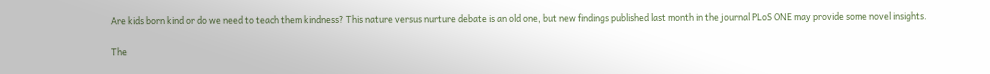Are kids born kind or do we need to teach them kindness? This nature versus nurture debate is an old one, but new findings published last month in the journal PLoS ONE may provide some novel insights.

The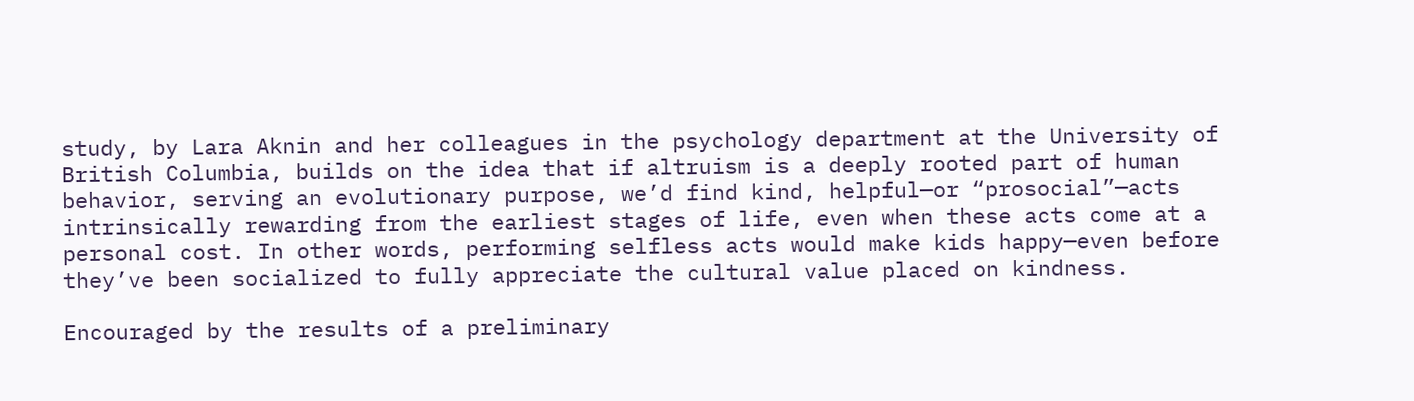study, by Lara Aknin and her colleagues in the psychology department at the University of British Columbia, builds on the idea that if altruism is a deeply rooted part of human behavior, serving an evolutionary purpose, we’d find kind, helpful—or “prosocial”—acts intrinsically rewarding from the earliest stages of life, even when these acts come at a personal cost. In other words, performing selfless acts would make kids happy—even before they’ve been socialized to fully appreciate the cultural value placed on kindness.

Encouraged by the results of a preliminary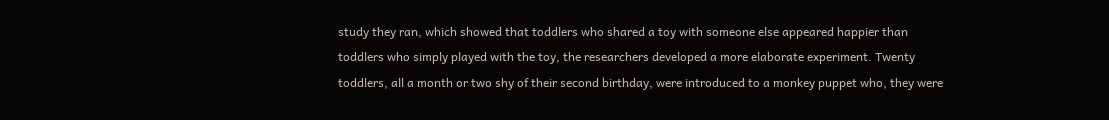study they ran, which showed that toddlers who shared a toy with someone else appeared happier than toddlers who simply played with the toy, the researchers developed a more elaborate experiment. Twenty toddlers, all a month or two shy of their second birthday, were introduced to a monkey puppet who, they were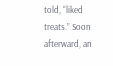told, “liked treats.” Soon afterward, an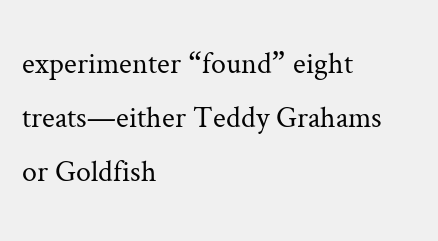experimenter “found” eight treats—either Teddy Grahams or Goldfish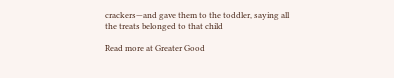crackers—and gave them to the toddler, saying all the treats belonged to that child

Read more at Greater Good